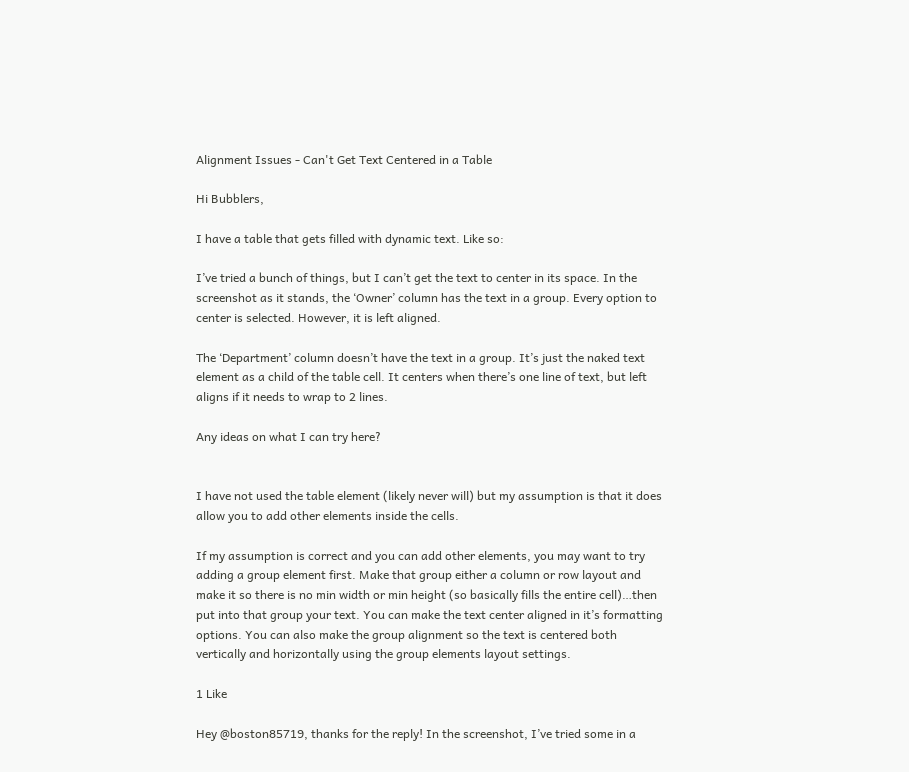Alignment Issues - Can't Get Text Centered in a Table

Hi Bubblers,

I have a table that gets filled with dynamic text. Like so:

I’ve tried a bunch of things, but I can’t get the text to center in its space. In the screenshot as it stands, the ‘Owner’ column has the text in a group. Every option to center is selected. However, it is left aligned.

The ‘Department’ column doesn’t have the text in a group. It’s just the naked text element as a child of the table cell. It centers when there’s one line of text, but left aligns if it needs to wrap to 2 lines.

Any ideas on what I can try here?


I have not used the table element (likely never will) but my assumption is that it does allow you to add other elements inside the cells.

If my assumption is correct and you can add other elements, you may want to try adding a group element first. Make that group either a column or row layout and make it so there is no min width or min height (so basically fills the entire cell)…then put into that group your text. You can make the text center aligned in it’s formatting options. You can also make the group alignment so the text is centered both vertically and horizontally using the group elements layout settings.

1 Like

Hey @boston85719, thanks for the reply! In the screenshot, I’ve tried some in a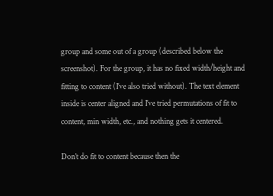group and some out of a group (described below the screenshot). For the group, it has no fixed width/height and fitting to content (I’ve also tried without). The text element inside is center aligned and I’ve tried permutations of fit to content, min width, etc., and nothing gets it centered.

Don’t do fit to content because then the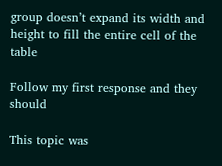group doesn’t expand its width and height to fill the entire cell of the table

Follow my first response and they should

This topic was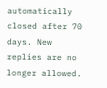automatically closed after 70 days. New replies are no longer allowed.